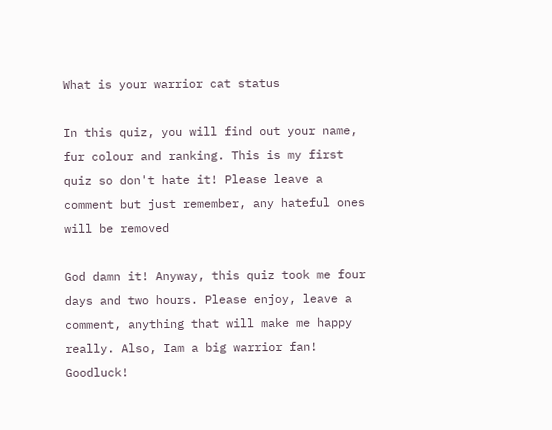What is your warrior cat status

In this quiz, you will find out your name, fur colour and ranking. This is my first quiz so don't hate it! Please leave a comment but just remember, any hateful ones will be removed

God damn it! Anyway, this quiz took me four days and two hours. Please enjoy, leave a comment, anything that will make me happy really. Also, Iam a big warrior fan! Goodluck!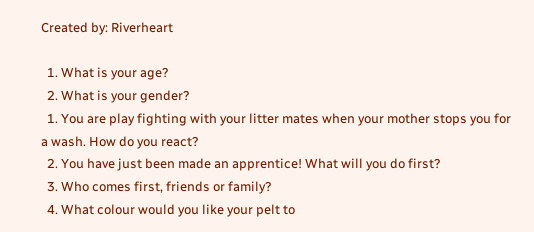Created by: Riverheart

  1. What is your age?
  2. What is your gender?
  1. You are play fighting with your litter mates when your mother stops you for a wash. How do you react?
  2. You have just been made an apprentice! What will you do first?
  3. Who comes first, friends or family?
  4. What colour would you like your pelt to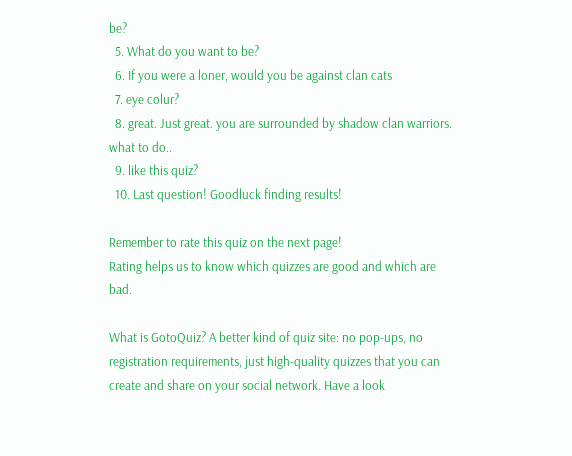be?
  5. What do you want to be?
  6. If you were a loner, would you be against clan cats
  7. eye colur?
  8. great. Just great. you are surrounded by shadow clan warriors. what to do..
  9. like this quiz?
  10. Last question! Goodluck finding results!

Remember to rate this quiz on the next page!
Rating helps us to know which quizzes are good and which are bad.

What is GotoQuiz? A better kind of quiz site: no pop-ups, no registration requirements, just high-quality quizzes that you can create and share on your social network. Have a look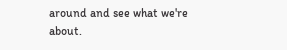around and see what we're about.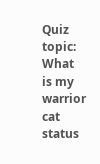Quiz topic: What is my warrior cat status